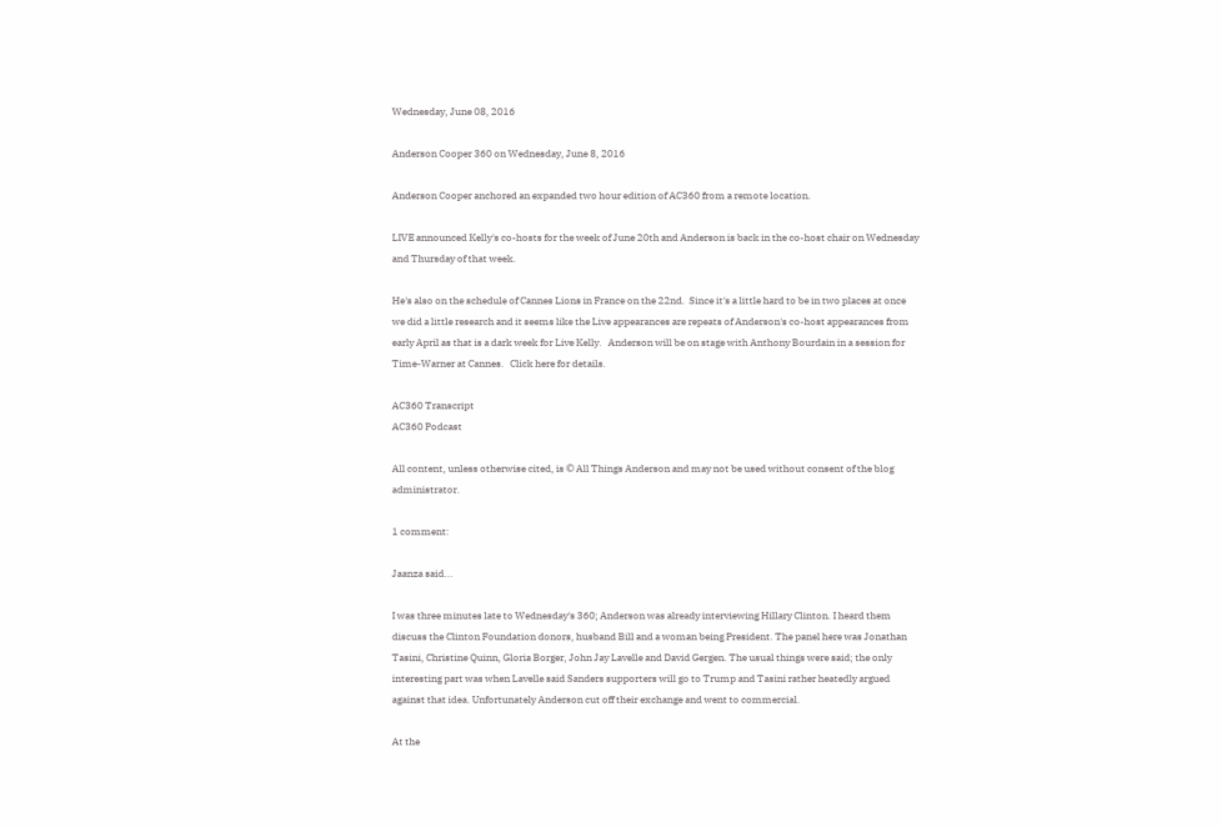Wednesday, June 08, 2016

Anderson Cooper 360 on Wednesday, June 8, 2016

Anderson Cooper anchored an expanded two hour edition of AC360 from a remote location.

LIVE announced Kelly's co-hosts for the week of June 20th and Anderson is back in the co-host chair on Wednesday and Thursday of that week.

He's also on the schedule of Cannes Lions in France on the 22nd.  Since it's a little hard to be in two places at once we did a little research and it seems like the Live appearances are repeats of Anderson's co-host appearances from early April as that is a dark week for Live Kelly.   Anderson will be on stage with Anthony Bourdain in a session for Time-Warner at Cannes.   Click here for details.

AC360 Transcript
AC360 Podcast

All content, unless otherwise cited, is © All Things Anderson and may not be used without consent of the blog administrator.

1 comment:

Jaanza said...

I was three minutes late to Wednesday's 360; Anderson was already interviewing Hillary Clinton. I heard them discuss the Clinton Foundation donors, husband Bill and a woman being President. The panel here was Jonathan Tasini, Christine Quinn, Gloria Borger, John Jay Lavelle and David Gergen. The usual things were said; the only interesting part was when Lavelle said Sanders supporters will go to Trump and Tasini rather heatedly argued against that idea. Unfortunately Anderson cut off their exchange and went to commercial.

At the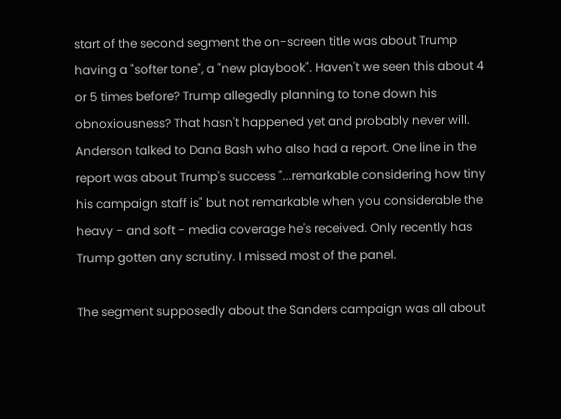start of the second segment the on-screen title was about Trump having a "softer tone", a "new playbook". Haven't we seen this about 4 or 5 times before? Trump allegedly planning to tone down his obnoxiousness? That hasn't happened yet and probably never will. Anderson talked to Dana Bash who also had a report. One line in the report was about Trump's success "...remarkable considering how tiny his campaign staff is" but not remarkable when you considerable the heavy - and soft - media coverage he's received. Only recently has Trump gotten any scrutiny. I missed most of the panel.

The segment supposedly about the Sanders campaign was all about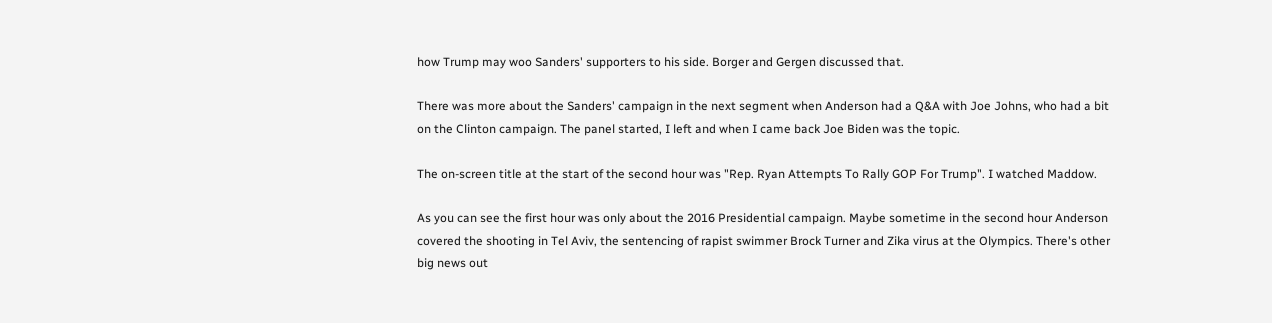how Trump may woo Sanders' supporters to his side. Borger and Gergen discussed that.

There was more about the Sanders' campaign in the next segment when Anderson had a Q&A with Joe Johns, who had a bit on the Clinton campaign. The panel started, I left and when I came back Joe Biden was the topic.

The on-screen title at the start of the second hour was "Rep. Ryan Attempts To Rally GOP For Trump". I watched Maddow.

As you can see the first hour was only about the 2016 Presidential campaign. Maybe sometime in the second hour Anderson covered the shooting in Tel Aviv, the sentencing of rapist swimmer Brock Turner and Zika virus at the Olympics. There's other big news out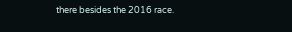there besides the 2016 race.